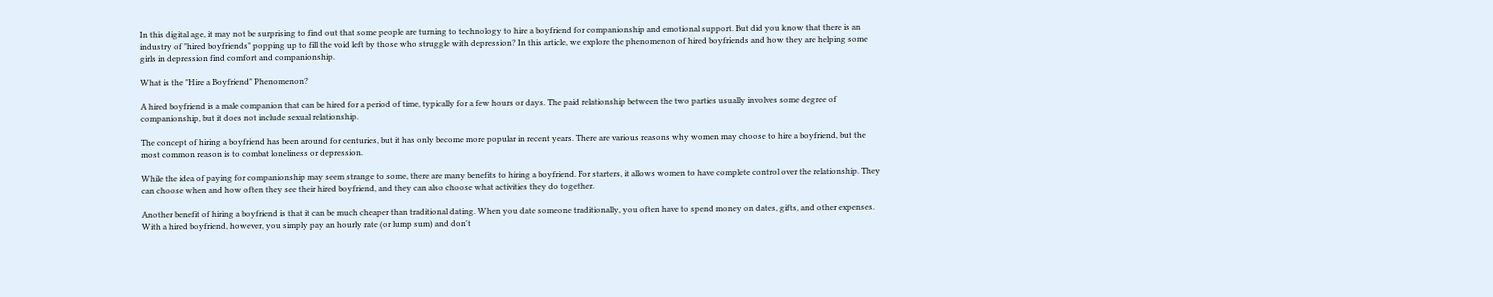In this digital age, it may not be surprising to find out that some people are turning to technology to hire a boyfriend for companionship and emotional support. But did you know that there is an industry of "hired boyfriends" popping up to fill the void left by those who struggle with depression? In this article, we explore the phenomenon of hired boyfriends and how they are helping some girls in depression find comfort and companionship.

What is the "Hire a Boyfriend" Phenomenon?

A hired boyfriend is a male companion that can be hired for a period of time, typically for a few hours or days. The paid relationship between the two parties usually involves some degree of companionship, but it does not include sexual relationship.

The concept of hiring a boyfriend has been around for centuries, but it has only become more popular in recent years. There are various reasons why women may choose to hire a boyfriend, but the most common reason is to combat loneliness or depression.

While the idea of paying for companionship may seem strange to some, there are many benefits to hiring a boyfriend. For starters, it allows women to have complete control over the relationship. They can choose when and how often they see their hired boyfriend, and they can also choose what activities they do together.

Another benefit of hiring a boyfriend is that it can be much cheaper than traditional dating. When you date someone traditionally, you often have to spend money on dates, gifts, and other expenses. With a hired boyfriend, however, you simply pay an hourly rate (or lump sum) and don't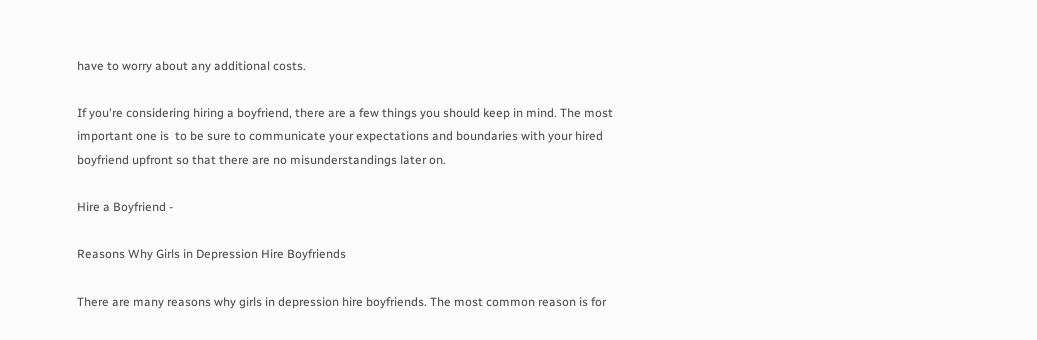have to worry about any additional costs.

If you're considering hiring a boyfriend, there are a few things you should keep in mind. The most important one is  to be sure to communicate your expectations and boundaries with your hired boyfriend upfront so that there are no misunderstandings later on.

Hire a Boyfriend -

Reasons Why Girls in Depression Hire Boyfriends

There are many reasons why girls in depression hire boyfriends. The most common reason is for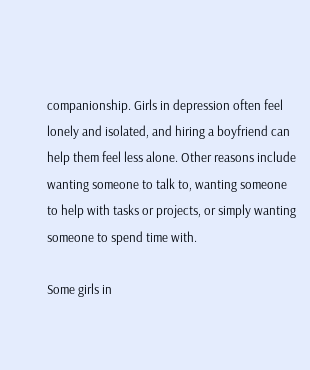companionship. Girls in depression often feel lonely and isolated, and hiring a boyfriend can help them feel less alone. Other reasons include wanting someone to talk to, wanting someone to help with tasks or projects, or simply wanting someone to spend time with.

Some girls in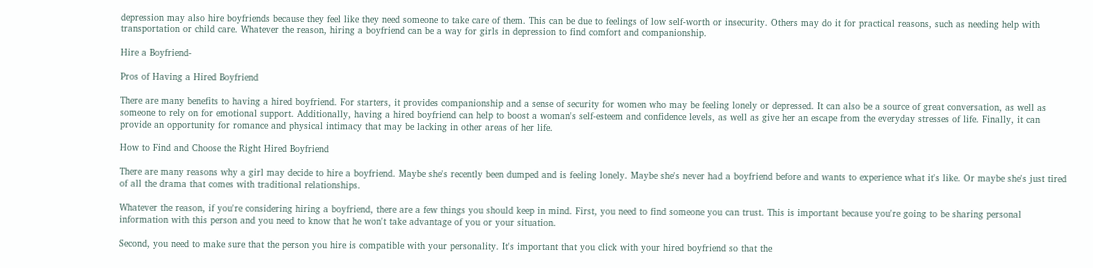depression may also hire boyfriends because they feel like they need someone to take care of them. This can be due to feelings of low self-worth or insecurity. Others may do it for practical reasons, such as needing help with transportation or child care. Whatever the reason, hiring a boyfriend can be a way for girls in depression to find comfort and companionship.

Hire a Boyfriend-

Pros of Having a Hired Boyfriend

There are many benefits to having a hired boyfriend. For starters, it provides companionship and a sense of security for women who may be feeling lonely or depressed. It can also be a source of great conversation, as well as someone to rely on for emotional support. Additionally, having a hired boyfriend can help to boost a woman's self-esteem and confidence levels, as well as give her an escape from the everyday stresses of life. Finally, it can provide an opportunity for romance and physical intimacy that may be lacking in other areas of her life.

How to Find and Choose the Right Hired Boyfriend

There are many reasons why a girl may decide to hire a boyfriend. Maybe she's recently been dumped and is feeling lonely. Maybe she's never had a boyfriend before and wants to experience what it's like. Or maybe she's just tired of all the drama that comes with traditional relationships.

Whatever the reason, if you're considering hiring a boyfriend, there are a few things you should keep in mind. First, you need to find someone you can trust. This is important because you're going to be sharing personal information with this person and you need to know that he won't take advantage of you or your situation.

Second, you need to make sure that the person you hire is compatible with your personality. It's important that you click with your hired boyfriend so that the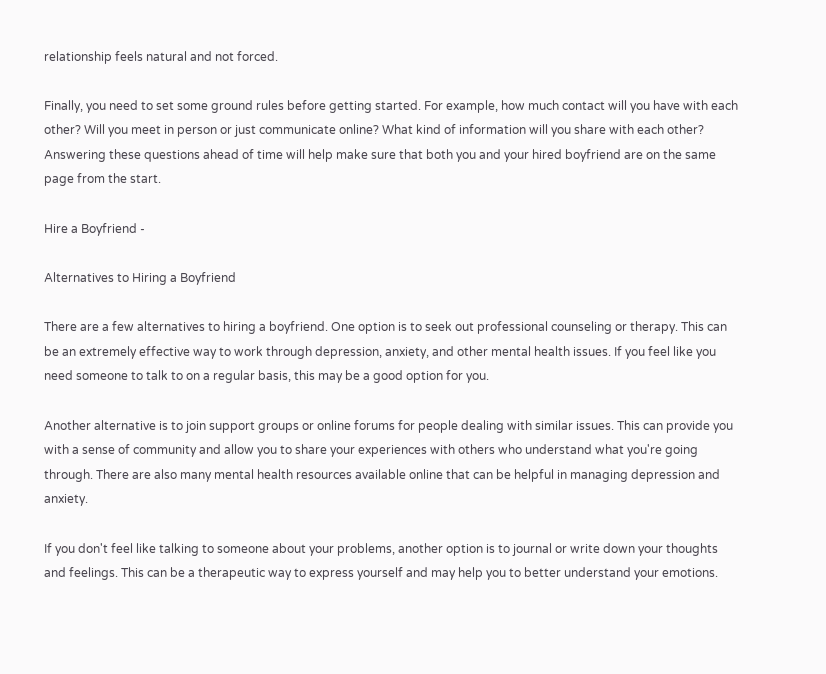relationship feels natural and not forced.

Finally, you need to set some ground rules before getting started. For example, how much contact will you have with each other? Will you meet in person or just communicate online? What kind of information will you share with each other? Answering these questions ahead of time will help make sure that both you and your hired boyfriend are on the same page from the start.

Hire a Boyfriend -

Alternatives to Hiring a Boyfriend

There are a few alternatives to hiring a boyfriend. One option is to seek out professional counseling or therapy. This can be an extremely effective way to work through depression, anxiety, and other mental health issues. If you feel like you need someone to talk to on a regular basis, this may be a good option for you.

Another alternative is to join support groups or online forums for people dealing with similar issues. This can provide you with a sense of community and allow you to share your experiences with others who understand what you're going through. There are also many mental health resources available online that can be helpful in managing depression and anxiety.

If you don't feel like talking to someone about your problems, another option is to journal or write down your thoughts and feelings. This can be a therapeutic way to express yourself and may help you to better understand your emotions.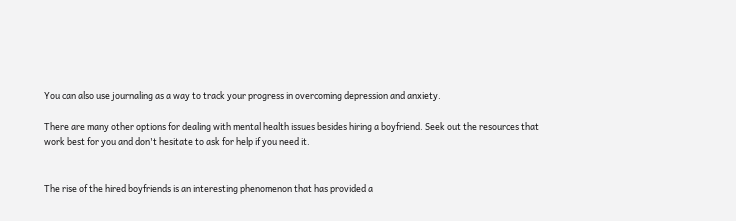You can also use journaling as a way to track your progress in overcoming depression and anxiety.

There are many other options for dealing with mental health issues besides hiring a boyfriend. Seek out the resources that work best for you and don't hesitate to ask for help if you need it.


The rise of the hired boyfriends is an interesting phenomenon that has provided a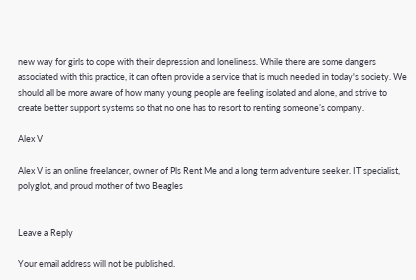new way for girls to cope with their depression and loneliness. While there are some dangers associated with this practice, it can often provide a service that is much needed in today's society. We should all be more aware of how many young people are feeling isolated and alone, and strive to create better support systems so that no one has to resort to renting someone’s company.

Alex V

Alex V is an online freelancer, owner of Pls Rent Me and a long term adventure seeker. IT specialist, polyglot, and proud mother of two Beagles


Leave a Reply

Your email address will not be published.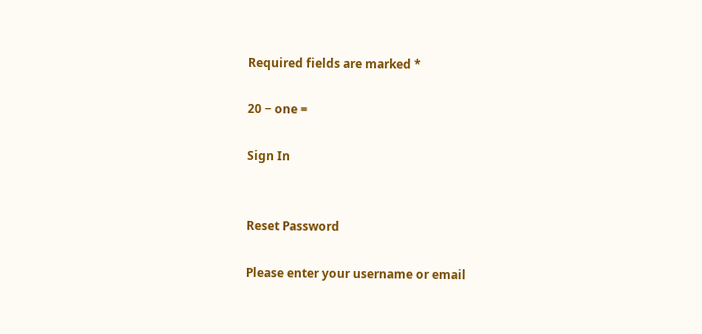Required fields are marked *

20 − one =

Sign In


Reset Password

Please enter your username or email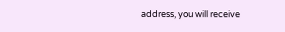address, you will receive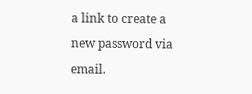a link to create a new password via email.